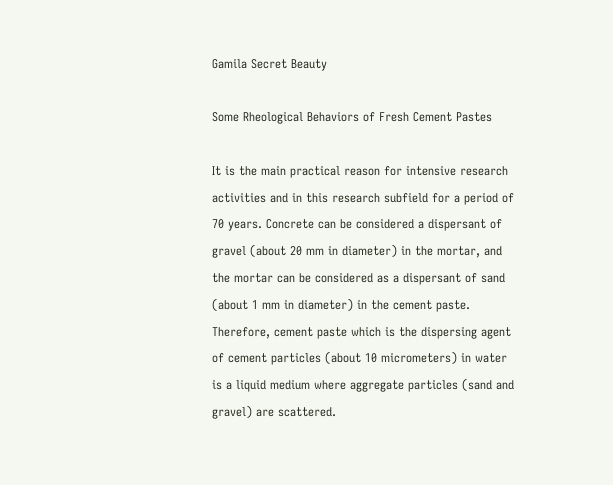Gamila Secret Beauty

Some Rheological Behaviors of Fresh Cement Pastes

It is the main practical reason for intensive research activities and in this research subfield for a period of 70 years. Concrete can be considered a dispersant of gravel (about 20 mm in diameter) in the mortar, and the mortar can be considered as a dispersant of sand (about 1 mm in diameter) in the cement paste. Therefore, cement paste which is the dispersing agent of cement particles (about 10 micrometers) in water is a liquid medium where aggregate particles (sand and gravel) are scattered.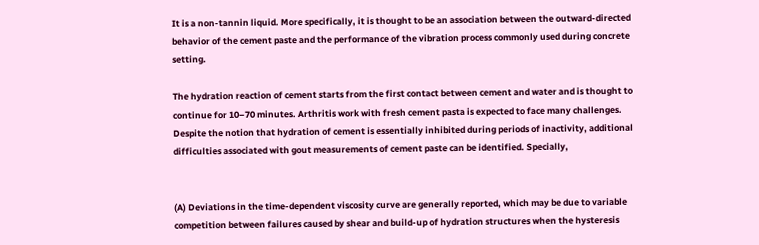It is a non-tannin liquid. More specifically, it is thought to be an association between the outward-directed behavior of the cement paste and the performance of the vibration process commonly used during concrete setting.

The hydration reaction of cement starts from the first contact between cement and water and is thought to continue for 10–70 minutes. Arthritis work with fresh cement pasta is expected to face many challenges. Despite the notion that hydration of cement is essentially inhibited during periods of inactivity, additional difficulties associated with gout measurements of cement paste can be identified. Specially,


(A) Deviations in the time-dependent viscosity curve are generally reported, which may be due to variable competition between failures caused by shear and build-up of hydration structures when the hysteresis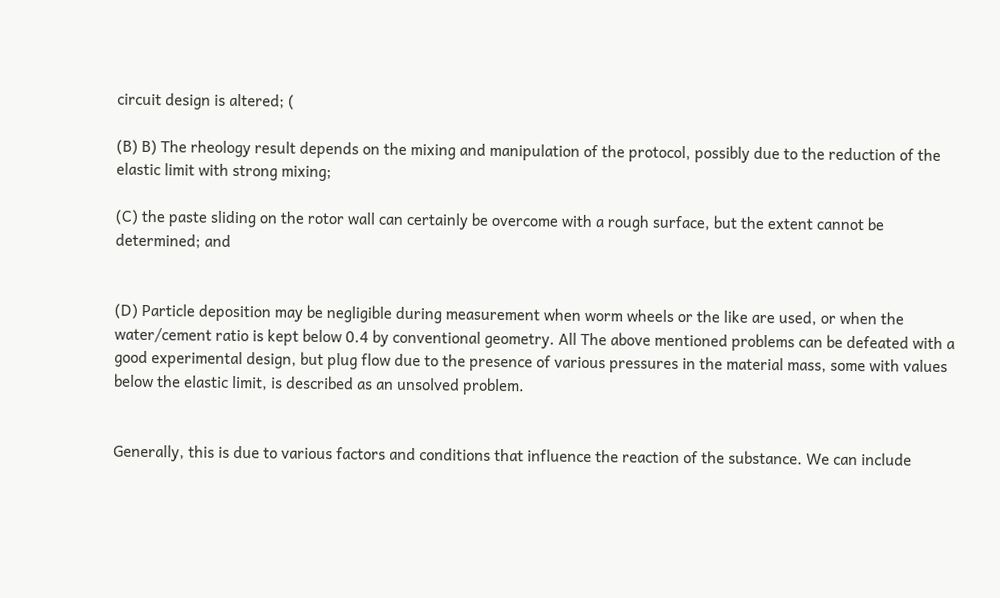circuit design is altered; (

(B) B) The rheology result depends on the mixing and manipulation of the protocol, possibly due to the reduction of the elastic limit with strong mixing;

(C) the paste sliding on the rotor wall can certainly be overcome with a rough surface, but the extent cannot be determined; and


(D) Particle deposition may be negligible during measurement when worm wheels or the like are used, or when the water/cement ratio is kept below 0.4 by conventional geometry. All The above mentioned problems can be defeated with a good experimental design, but plug flow due to the presence of various pressures in the material mass, some with values below the elastic limit, is described as an unsolved problem.


Generally, this is due to various factors and conditions that influence the reaction of the substance. We can include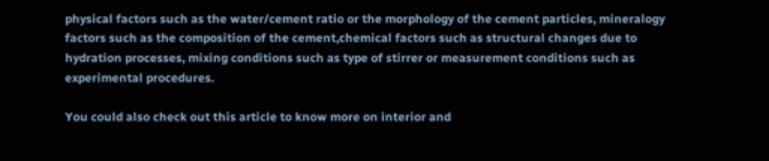physical factors such as the water/cement ratio or the morphology of the cement particles, mineralogy factors such as the composition of the cement,chemical factors such as structural changes due to hydration processes, mixing conditions such as type of stirrer or measurement conditions such as experimental procedures.

You could also check out this article to know more on interior and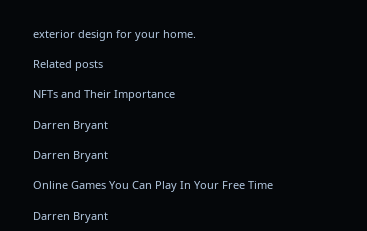exterior design for your home.

Related posts

NFTs and Their Importance

Darren Bryant

Darren Bryant

Online Games You Can Play In Your Free Time

Darren Bryant